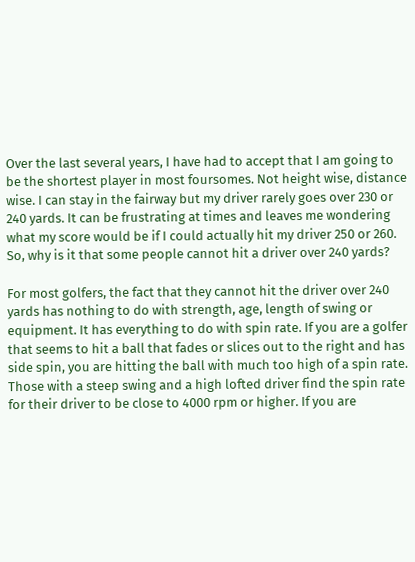Over the last several years, I have had to accept that I am going to be the shortest player in most foursomes. Not height wise, distance wise. I can stay in the fairway but my driver rarely goes over 230 or 240 yards. It can be frustrating at times and leaves me wondering what my score would be if I could actually hit my driver 250 or 260. So, why is it that some people cannot hit a driver over 240 yards?

For most golfers, the fact that they cannot hit the driver over 240 yards has nothing to do with strength, age, length of swing or equipment. It has everything to do with spin rate. If you are a golfer that seems to hit a ball that fades or slices out to the right and has side spin, you are hitting the ball with much too high of a spin rate. Those with a steep swing and a high lofted driver find the spin rate for their driver to be close to 4000 rpm or higher. If you are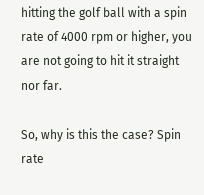hitting the golf ball with a spin rate of 4000 rpm or higher, you are not going to hit it straight nor far.

So, why is this the case? Spin rate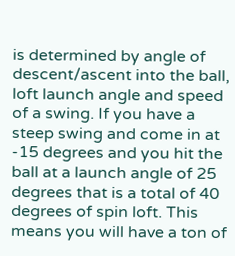is determined by angle of descent/ascent into the ball, loft launch angle and speed of a swing. If you have a steep swing and come in at -15 degrees and you hit the ball at a launch angle of 25 degrees that is a total of 40 degrees of spin loft. This means you will have a ton of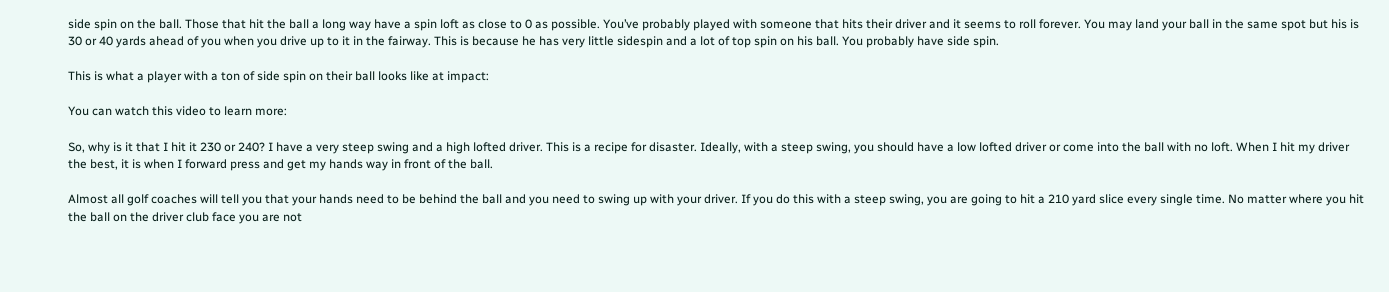side spin on the ball. Those that hit the ball a long way have a spin loft as close to 0 as possible. You’ve probably played with someone that hits their driver and it seems to roll forever. You may land your ball in the same spot but his is 30 or 40 yards ahead of you when you drive up to it in the fairway. This is because he has very little sidespin and a lot of top spin on his ball. You probably have side spin.

This is what a player with a ton of side spin on their ball looks like at impact:

You can watch this video to learn more:

So, why is it that I hit it 230 or 240? I have a very steep swing and a high lofted driver. This is a recipe for disaster. Ideally, with a steep swing, you should have a low lofted driver or come into the ball with no loft. When I hit my driver the best, it is when I forward press and get my hands way in front of the ball.

Almost all golf coaches will tell you that your hands need to be behind the ball and you need to swing up with your driver. If you do this with a steep swing, you are going to hit a 210 yard slice every single time. No matter where you hit the ball on the driver club face you are not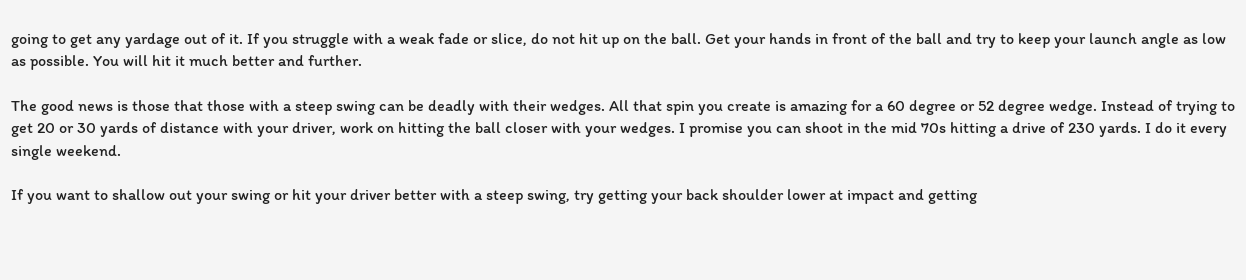going to get any yardage out of it. If you struggle with a weak fade or slice, do not hit up on the ball. Get your hands in front of the ball and try to keep your launch angle as low as possible. You will hit it much better and further.

The good news is those that those with a steep swing can be deadly with their wedges. All that spin you create is amazing for a 60 degree or 52 degree wedge. Instead of trying to get 20 or 30 yards of distance with your driver, work on hitting the ball closer with your wedges. I promise you can shoot in the mid 70s hitting a drive of 230 yards. I do it every single weekend.

If you want to shallow out your swing or hit your driver better with a steep swing, try getting your back shoulder lower at impact and getting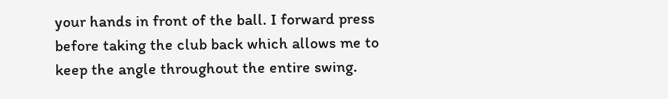your hands in front of the ball. I forward press before taking the club back which allows me to keep the angle throughout the entire swing.